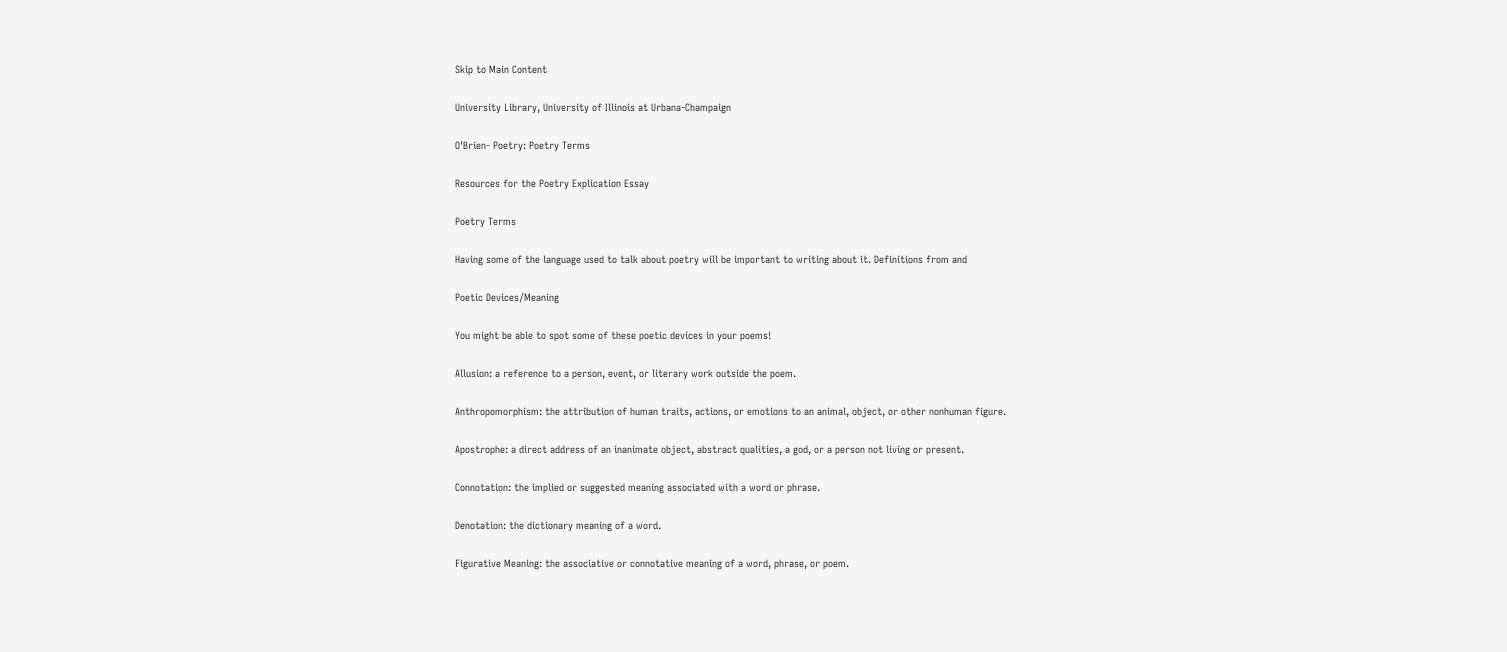Skip to Main Content

University Library, University of Illinois at Urbana-Champaign

O'Brien- Poetry: Poetry Terms

Resources for the Poetry Explication Essay

Poetry Terms

Having some of the language used to talk about poetry will be important to writing about it. Definitions from and

Poetic Devices/Meaning

You might be able to spot some of these poetic devices in your poems!

Allusion: a reference to a person, event, or literary work outside the poem.

Anthropomorphism: the attribution of human traits, actions, or emotions to an animal, object, or other nonhuman figure.

Apostrophe: a direct address of an inanimate object, abstract qualities, a god, or a person not living or present.

Connotation: the implied or suggested meaning associated with a word or phrase.

Denotation: the dictionary meaning of a word.

Figurative Meaning: the associative or connotative meaning of a word, phrase, or poem.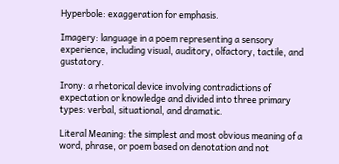Hyperbole: exaggeration for emphasis.

Imagery: language in a poem representing a sensory experience, including visual, auditory, olfactory, tactile, and gustatory.

Irony: a rhetorical device involving contradictions of expectation or knowledge and divided into three primary types: verbal, situational, and dramatic.

Literal Meaning: the simplest and most obvious meaning of a word, phrase, or poem based on denotation and not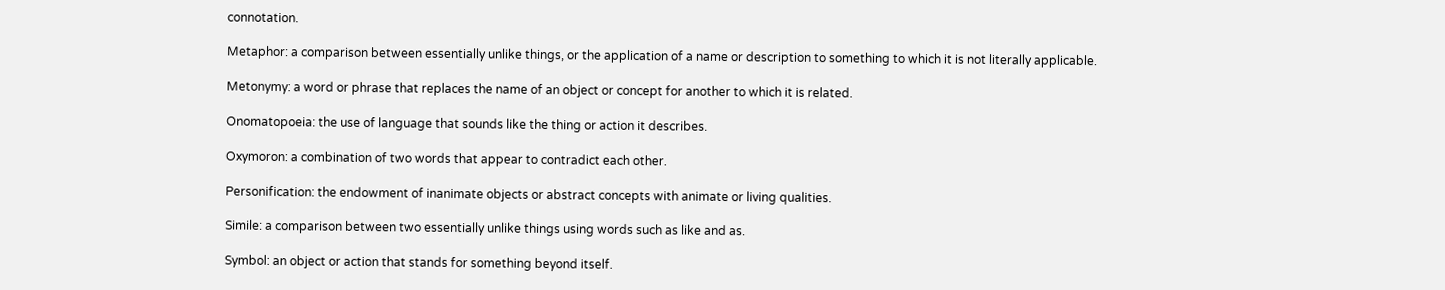connotation.

Metaphor: a comparison between essentially unlike things, or the application of a name or description to something to which it is not literally applicable.

Metonymy: a word or phrase that replaces the name of an object or concept for another to which it is related.

Onomatopoeia: the use of language that sounds like the thing or action it describes.

Oxymoron: a combination of two words that appear to contradict each other.

Personification: the endowment of inanimate objects or abstract concepts with animate or living qualities.

Simile: a comparison between two essentially unlike things using words such as like and as.

Symbol: an object or action that stands for something beyond itself.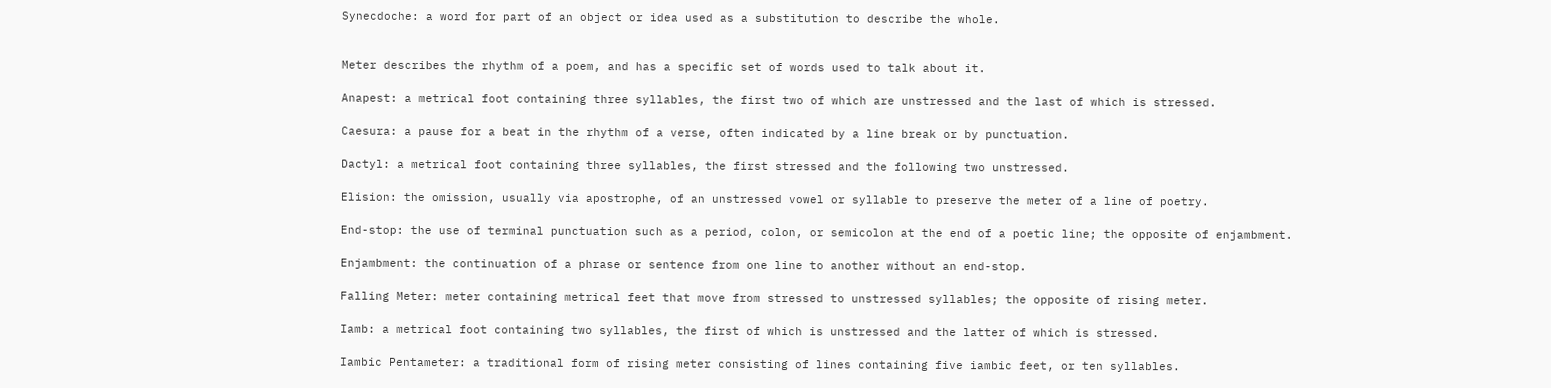Synecdoche: a word for part of an object or idea used as a substitution to describe the whole.


Meter describes the rhythm of a poem, and has a specific set of words used to talk about it.

Anapest: a metrical foot containing three syllables, the first two of which are unstressed and the last of which is stressed.

Caesura: a pause for a beat in the rhythm of a verse, often indicated by a line break or by punctuation.

Dactyl: a metrical foot containing three syllables, the first stressed and the following two unstressed.

Elision: the omission, usually via apostrophe, of an unstressed vowel or syllable to preserve the meter of a line of poetry.

End-stop: the use of terminal punctuation such as a period, colon, or semicolon at the end of a poetic line; the opposite of enjambment.

Enjambment: the continuation of a phrase or sentence from one line to another without an end-stop.

Falling Meter: meter containing metrical feet that move from stressed to unstressed syllables; the opposite of rising meter.

Iamb: a metrical foot containing two syllables, the first of which is unstressed and the latter of which is stressed.

Iambic Pentameter: a traditional form of rising meter consisting of lines containing five iambic feet, or ten syllables.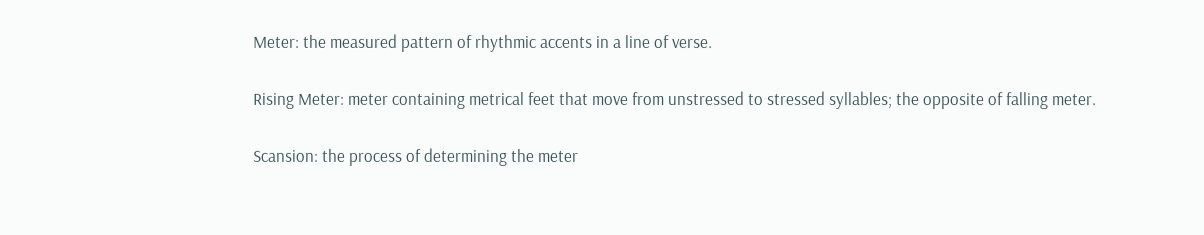Meter: the measured pattern of rhythmic accents in a line of verse.

Rising Meter: meter containing metrical feet that move from unstressed to stressed syllables; the opposite of falling meter.

Scansion: the process of determining the meter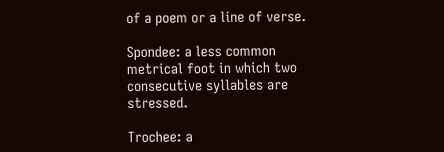of a poem or a line of verse.

Spondee: a less common metrical foot in which two consecutive syllables are stressed.

Trochee: a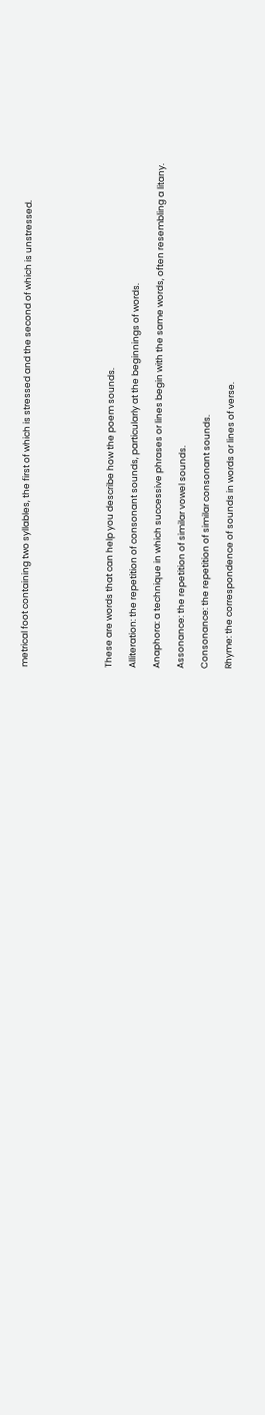metrical foot containing two syllables, the first of which is stressed and the second of which is unstressed.






These are words that can help you describe how the poem sounds.

Alliteration: the repetition of consonant sounds, particularly at the beginnings of words.

Anaphora: a technique in which successive phrases or lines begin with the same words, often resembling a litany.

Assonance: the repetition of similar vowel sounds.

Consonance: the repetition of similar consonant sounds.

Rhyme: the correspondence of sounds in words or lines of verse.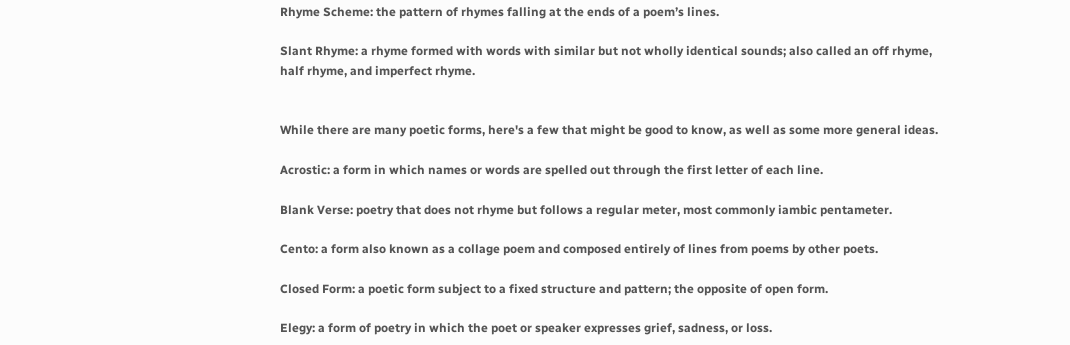Rhyme Scheme: the pattern of rhymes falling at the ends of a poem’s lines.

Slant Rhyme: a rhyme formed with words with similar but not wholly identical sounds; also called an off rhyme, half rhyme, and imperfect rhyme.


While there are many poetic forms, here's a few that might be good to know, as well as some more general ideas.

Acrostic: a form in which names or words are spelled out through the first letter of each line.

Blank Verse: poetry that does not rhyme but follows a regular meter, most commonly iambic pentameter.

Cento: a form also known as a collage poem and composed entirely of lines from poems by other poets.

Closed Form: a poetic form subject to a fixed structure and pattern; the opposite of open form.

Elegy: a form of poetry in which the poet or speaker expresses grief, sadness, or loss.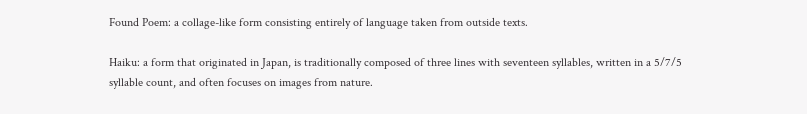Found Poem: a collage-like form consisting entirely of language taken from outside texts.

Haiku: a form that originated in Japan, is traditionally composed of three lines with seventeen syllables, written in a 5/7/5 syllable count, and often focuses on images from nature.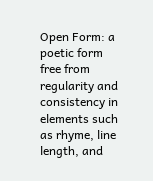Open Form: a poetic form free from regularity and consistency in elements such as rhyme, line length, and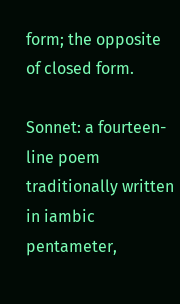form; the opposite of closed form.

Sonnet: a fourteen-line poem traditionally written in iambic pentameter,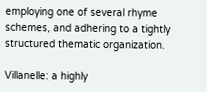employing one of several rhyme schemes, and adhering to a tightly structured thematic organization.

Villanelle: a highly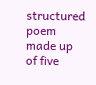structured poem made up of five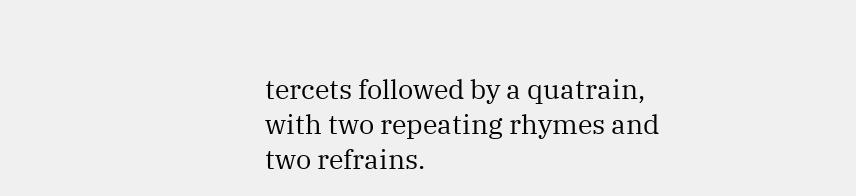tercets followed by a quatrain, with two repeating rhymes and two refrains.